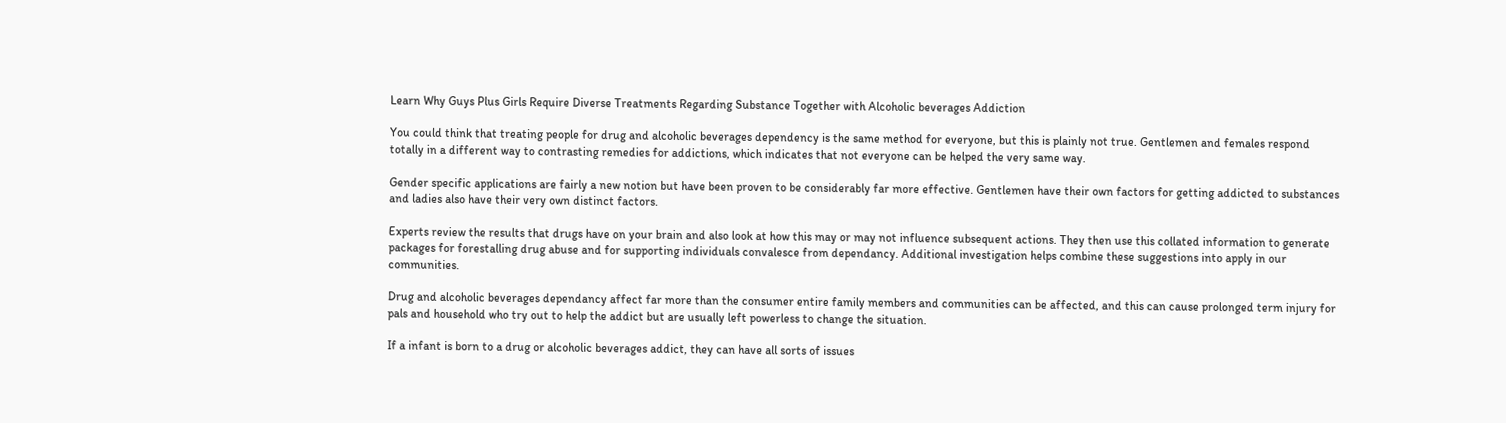Learn Why Guys Plus Girls Require Diverse Treatments Regarding Substance Together with Alcoholic beverages Addiction

You could think that treating people for drug and alcoholic beverages dependency is the same method for everyone, but this is plainly not true. Gentlemen and females respond totally in a different way to contrasting remedies for addictions, which indicates that not everyone can be helped the very same way.

Gender specific applications are fairly a new notion but have been proven to be considerably far more effective. Gentlemen have their own factors for getting addicted to substances and ladies also have their very own distinct factors.

Experts review the results that drugs have on your brain and also look at how this may or may not influence subsequent actions. They then use this collated information to generate packages for forestalling drug abuse and for supporting individuals convalesce from dependancy. Additional investigation helps combine these suggestions into apply in our communities.

Drug and alcoholic beverages dependancy affect far more than the consumer entire family members and communities can be affected, and this can cause prolonged term injury for pals and household who try out to help the addict but are usually left powerless to change the situation.

If a infant is born to a drug or alcoholic beverages addict, they can have all sorts of issues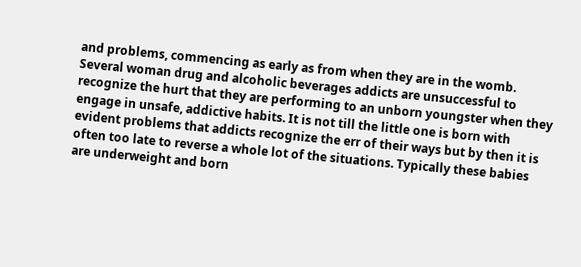and problems, commencing as early as from when they are in the womb. Several woman drug and alcoholic beverages addicts are unsuccessful to recognize the hurt that they are performing to an unborn youngster when they engage in unsafe, addictive habits. It is not till the little one is born with evident problems that addicts recognize the err of their ways but by then it is often too late to reverse a whole lot of the situations. Typically these babies are underweight and born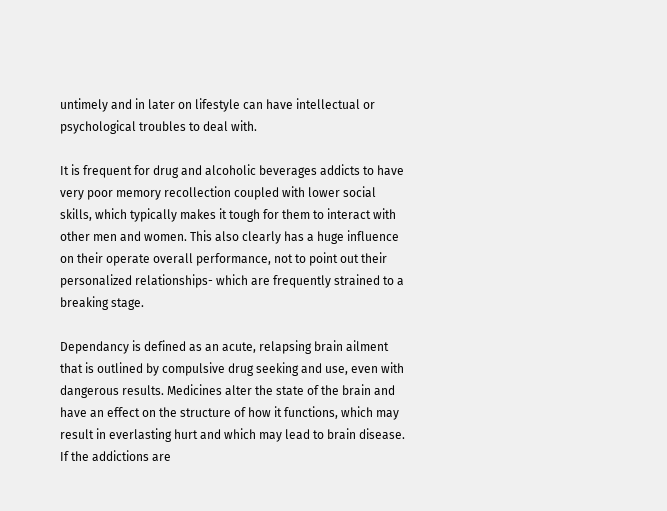untimely and in later on lifestyle can have intellectual or psychological troubles to deal with.

It is frequent for drug and alcoholic beverages addicts to have very poor memory recollection coupled with lower social skills, which typically makes it tough for them to interact with other men and women. This also clearly has a huge influence on their operate overall performance, not to point out their personalized relationships- which are frequently strained to a breaking stage.

Dependancy is defined as an acute, relapsing brain ailment that is outlined by compulsive drug seeking and use, even with dangerous results. Medicines alter the state of the brain and have an effect on the structure of how it functions, which may result in everlasting hurt and which may lead to brain disease. If the addictions are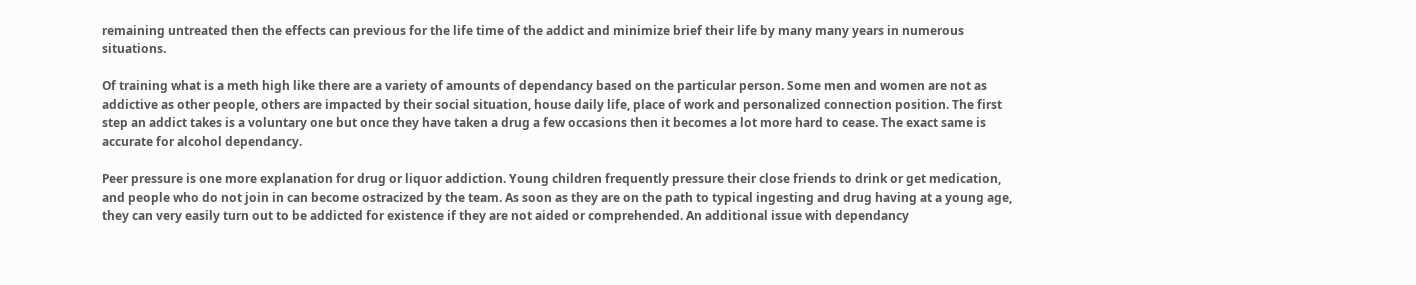remaining untreated then the effects can previous for the life time of the addict and minimize brief their life by many many years in numerous situations.

Of training what is a meth high like there are a variety of amounts of dependancy based on the particular person. Some men and women are not as addictive as other people, others are impacted by their social situation, house daily life, place of work and personalized connection position. The first step an addict takes is a voluntary one but once they have taken a drug a few occasions then it becomes a lot more hard to cease. The exact same is accurate for alcohol dependancy.

Peer pressure is one more explanation for drug or liquor addiction. Young children frequently pressure their close friends to drink or get medication, and people who do not join in can become ostracized by the team. As soon as they are on the path to typical ingesting and drug having at a young age, they can very easily turn out to be addicted for existence if they are not aided or comprehended. An additional issue with dependancy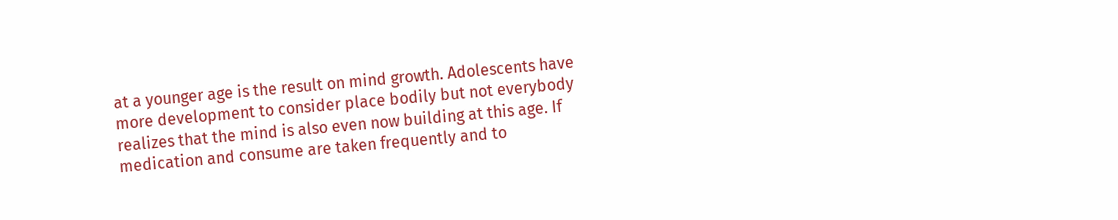at a younger age is the result on mind growth. Adolescents have more development to consider place bodily but not everybody realizes that the mind is also even now building at this age. If medication and consume are taken frequently and to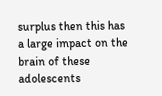surplus then this has a large impact on the brain of these adolescents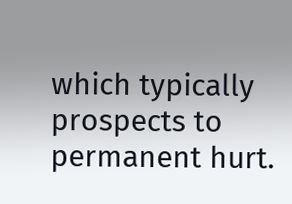which typically prospects to permanent hurt.